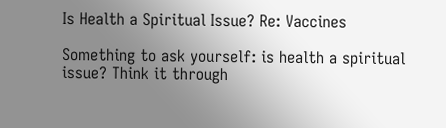Is Health a Spiritual Issue? Re: Vaccines

Something to ask yourself: is health a spiritual issue? Think it through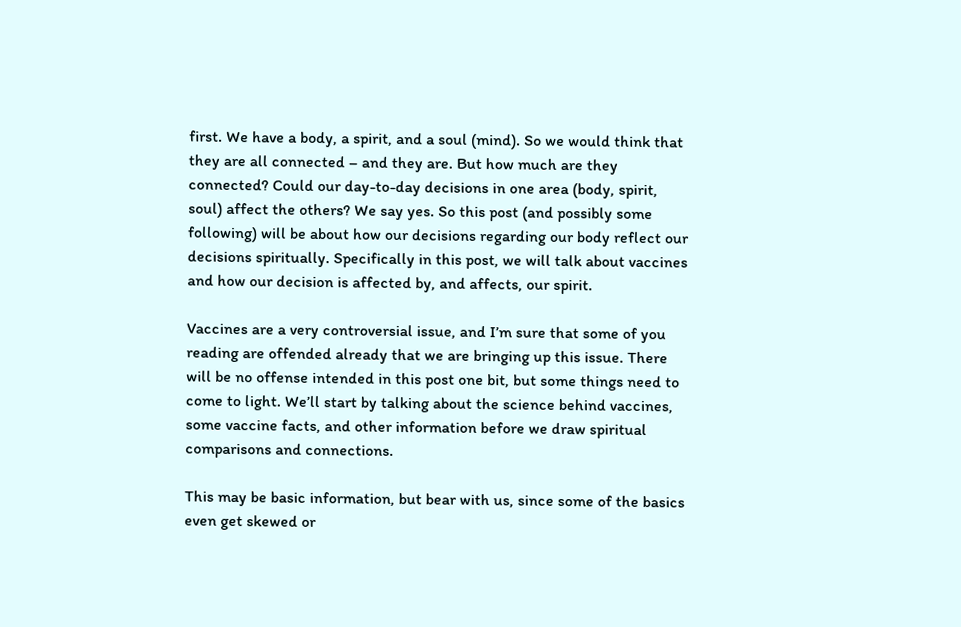first. We have a body, a spirit, and a soul (mind). So we would think that they are all connected – and they are. But how much are they connected? Could our day-to-day decisions in one area (body, spirit, soul) affect the others? We say yes. So this post (and possibly some following) will be about how our decisions regarding our body reflect our decisions spiritually. Specifically in this post, we will talk about vaccines and how our decision is affected by, and affects, our spirit.

Vaccines are a very controversial issue, and I’m sure that some of you reading are offended already that we are bringing up this issue. There will be no offense intended in this post one bit, but some things need to come to light. We’ll start by talking about the science behind vaccines, some vaccine facts, and other information before we draw spiritual comparisons and connections.

This may be basic information, but bear with us, since some of the basics even get skewed or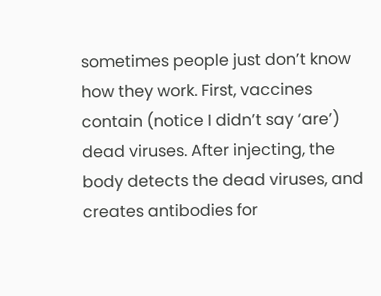sometimes people just don’t know how they work. First, vaccines contain (notice I didn’t say ‘are’) dead viruses. After injecting, the body detects the dead viruses, and creates antibodies for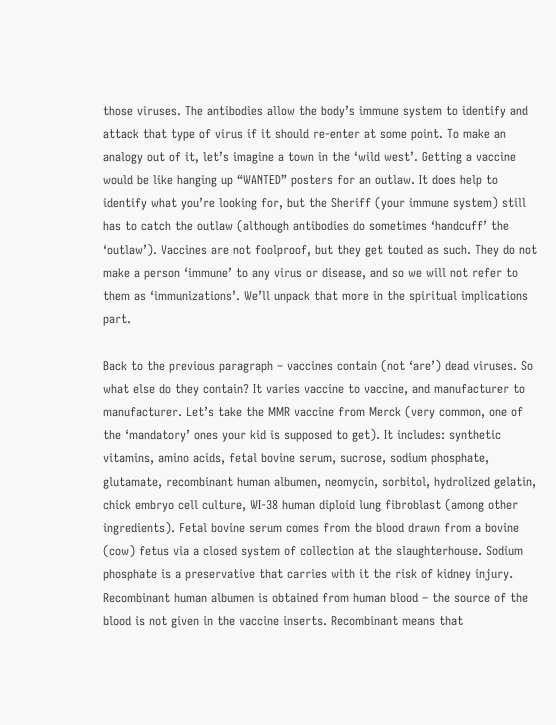those viruses. The antibodies allow the body’s immune system to identify and attack that type of virus if it should re-enter at some point. To make an analogy out of it, let’s imagine a town in the ‘wild west’. Getting a vaccine would be like hanging up “WANTED” posters for an outlaw. It does help to identify what you’re looking for, but the Sheriff (your immune system) still has to catch the outlaw (although antibodies do sometimes ‘handcuff’ the ‘outlaw’). Vaccines are not foolproof, but they get touted as such. They do not make a person ‘immune’ to any virus or disease, and so we will not refer to them as ‘immunizations’. We’ll unpack that more in the spiritual implications part.

Back to the previous paragraph – vaccines contain (not ‘are’) dead viruses. So what else do they contain? It varies vaccine to vaccine, and manufacturer to manufacturer. Let’s take the MMR vaccine from Merck (very common, one of the ‘mandatory’ ones your kid is supposed to get). It includes: synthetic vitamins, amino acids, fetal bovine serum, sucrose, sodium phosphate, glutamate, recombinant human albumen, neomycin, sorbitol, hydrolized gelatin, chick embryo cell culture, WI-38 human diploid lung fibroblast (among other ingredients). Fetal bovine serum comes from the blood drawn from a bovine (cow) fetus via a closed system of collection at the slaughterhouse. Sodium phosphate is a preservative that carries with it the risk of kidney injury. Recombinant human albumen is obtained from human blood – the source of the blood is not given in the vaccine inserts. Recombinant means that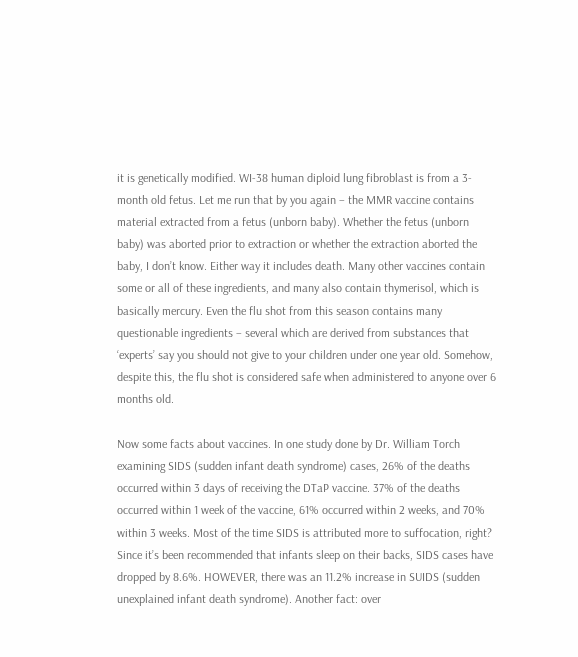it is genetically modified. WI-38 human diploid lung fibroblast is from a 3-month old fetus. Let me run that by you again – the MMR vaccine contains material extracted from a fetus (unborn baby). Whether the fetus (unborn baby) was aborted prior to extraction or whether the extraction aborted the baby, I don’t know. Either way it includes death. Many other vaccines contain some or all of these ingredients, and many also contain thymerisol, which is basically mercury. Even the flu shot from this season contains many questionable ingredients – several which are derived from substances that ‘experts’ say you should not give to your children under one year old. Somehow, despite this, the flu shot is considered safe when administered to anyone over 6 months old.

Now some facts about vaccines. In one study done by Dr. William Torch examining SIDS (sudden infant death syndrome) cases, 26% of the deaths occurred within 3 days of receiving the DTaP vaccine. 37% of the deaths occurred within 1 week of the vaccine, 61% occurred within 2 weeks, and 70% within 3 weeks. Most of the time SIDS is attributed more to suffocation, right? Since it’s been recommended that infants sleep on their backs, SIDS cases have dropped by 8.6%. HOWEVER, there was an 11.2% increase in SUIDS (sudden unexplained infant death syndrome). Another fact: over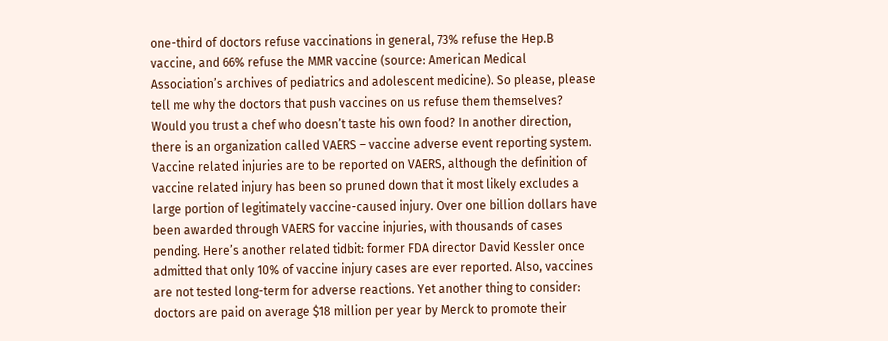one-third of doctors refuse vaccinations in general, 73% refuse the Hep.B vaccine, and 66% refuse the MMR vaccine (source: American Medical Association’s archives of pediatrics and adolescent medicine). So please, please tell me why the doctors that push vaccines on us refuse them themselves? Would you trust a chef who doesn’t taste his own food? In another direction, there is an organization called VAERS – vaccine adverse event reporting system. Vaccine related injuries are to be reported on VAERS, although the definition of vaccine related injury has been so pruned down that it most likely excludes a large portion of legitimately vaccine-caused injury. Over one billion dollars have been awarded through VAERS for vaccine injuries, with thousands of cases pending. Here’s another related tidbit: former FDA director David Kessler once admitted that only 10% of vaccine injury cases are ever reported. Also, vaccines are not tested long-term for adverse reactions. Yet another thing to consider: doctors are paid on average $18 million per year by Merck to promote their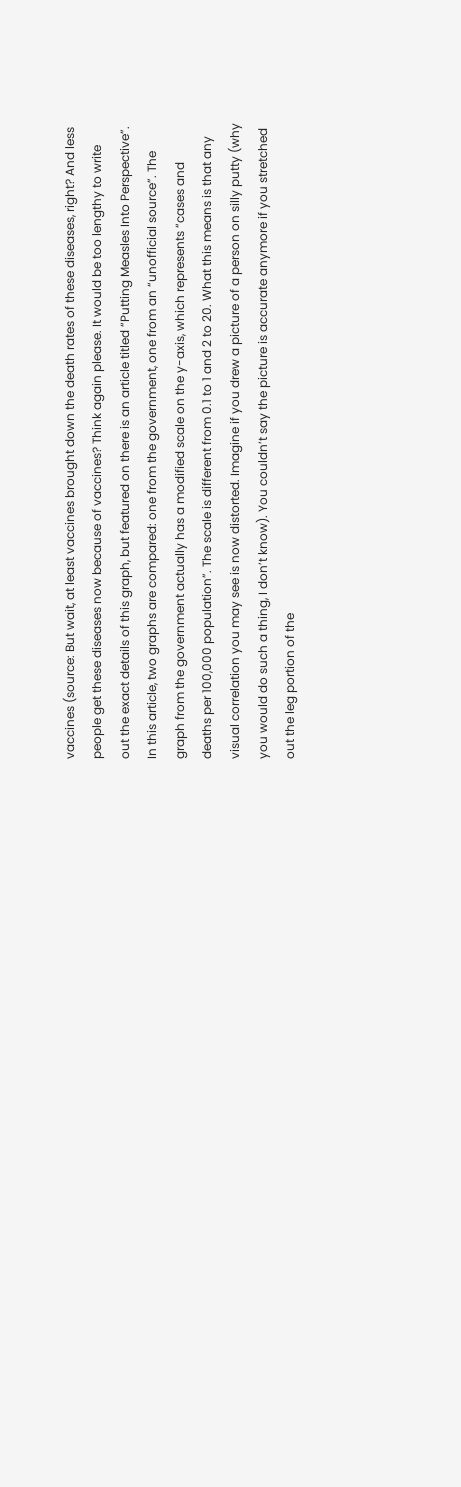vaccines (source: But wait, at least vaccines brought down the death rates of these diseases, right? And less people get these diseases now because of vaccines? Think again please. It would be too lengthy to write out the exact details of this graph, but featured on there is an article titled “Putting Measles Into Perspective”. In this article, two graphs are compared: one from the government, one from an “unofficial source”. The graph from the government actually has a modified scale on the y-axis, which represents “cases and deaths per 100,000 population”. The scale is different from 0.1 to 1 and 2 to 20. What this means is that any visual correlation you may see is now distorted. Imagine if you drew a picture of a person on silly putty (why you would do such a thing, I don’t know). You couldn’t say the picture is accurate anymore if you stretched out the leg portion of the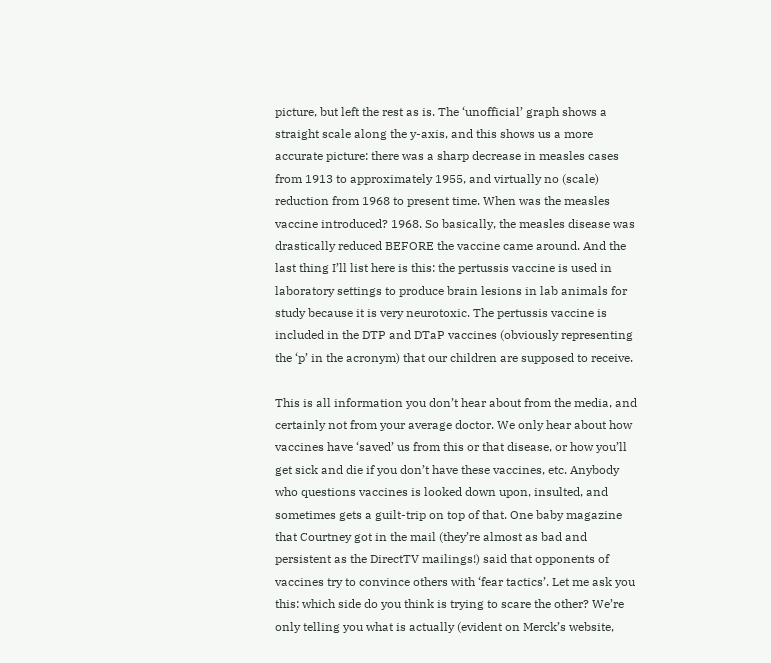picture, but left the rest as is. The ‘unofficial’ graph shows a straight scale along the y-axis, and this shows us a more accurate picture: there was a sharp decrease in measles cases from 1913 to approximately 1955, and virtually no (scale) reduction from 1968 to present time. When was the measles vaccine introduced? 1968. So basically, the measles disease was drastically reduced BEFORE the vaccine came around. And the last thing I’ll list here is this: the pertussis vaccine is used in laboratory settings to produce brain lesions in lab animals for study because it is very neurotoxic. The pertussis vaccine is included in the DTP and DTaP vaccines (obviously representing the ‘p’ in the acronym) that our children are supposed to receive.

This is all information you don’t hear about from the media, and certainly not from your average doctor. We only hear about how vaccines have ‘saved’ us from this or that disease, or how you’ll get sick and die if you don’t have these vaccines, etc. Anybody who questions vaccines is looked down upon, insulted, and sometimes gets a guilt-trip on top of that. One baby magazine that Courtney got in the mail (they’re almost as bad and persistent as the DirectTV mailings!) said that opponents of vaccines try to convince others with ‘fear tactics’. Let me ask you this: which side do you think is trying to scare the other? We’re only telling you what is actually (evident on Merck’s website,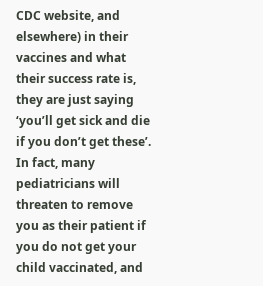CDC website, and elsewhere) in their vaccines and what their success rate is, they are just saying ‘you’ll get sick and die if you don’t get these’. In fact, many pediatricians will threaten to remove you as their patient if you do not get your child vaccinated, and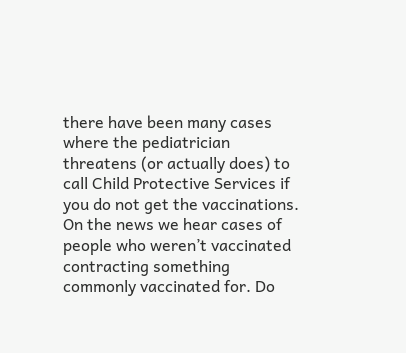there have been many cases where the pediatrician threatens (or actually does) to call Child Protective Services if you do not get the vaccinations. On the news we hear cases of people who weren’t vaccinated contracting something commonly vaccinated for. Do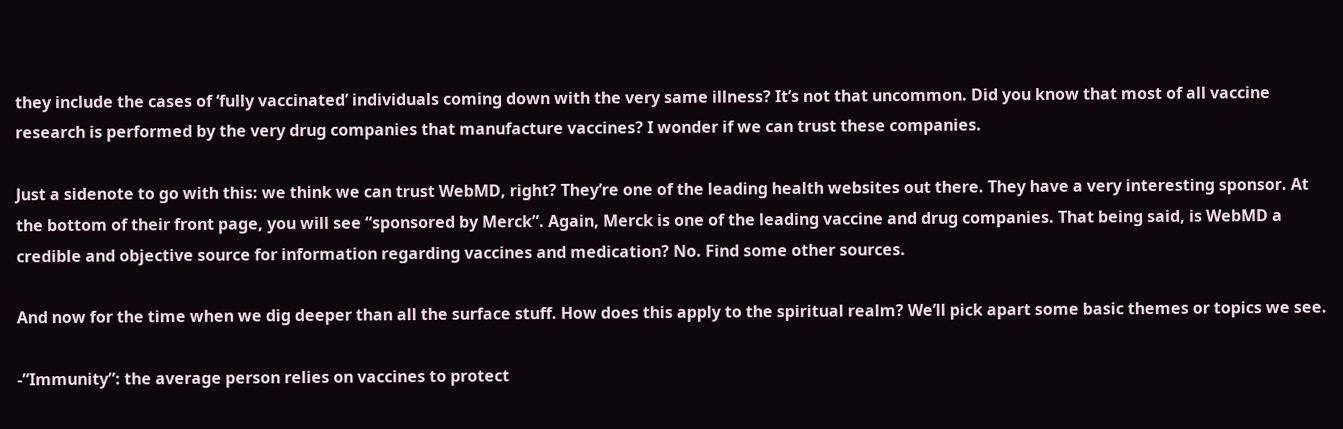they include the cases of ‘fully vaccinated’ individuals coming down with the very same illness? It’s not that uncommon. Did you know that most of all vaccine research is performed by the very drug companies that manufacture vaccines? I wonder if we can trust these companies.

Just a sidenote to go with this: we think we can trust WebMD, right? They’re one of the leading health websites out there. They have a very interesting sponsor. At the bottom of their front page, you will see “sponsored by Merck”. Again, Merck is one of the leading vaccine and drug companies. That being said, is WebMD a credible and objective source for information regarding vaccines and medication? No. Find some other sources.

And now for the time when we dig deeper than all the surface stuff. How does this apply to the spiritual realm? We’ll pick apart some basic themes or topics we see.

-”Immunity”: the average person relies on vaccines to protect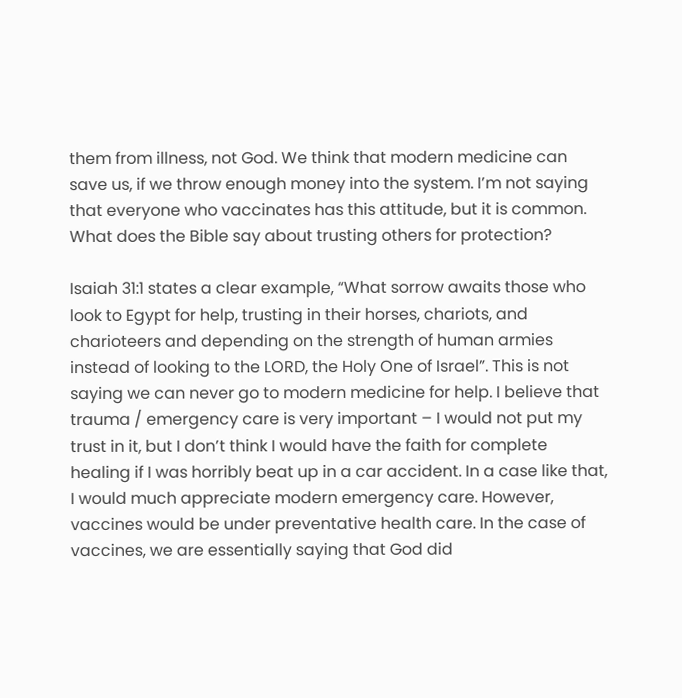them from illness, not God. We think that modern medicine can save us, if we throw enough money into the system. I’m not saying that everyone who vaccinates has this attitude, but it is common. What does the Bible say about trusting others for protection?

Isaiah 31:1 states a clear example, “What sorrow awaits those who look to Egypt for help, trusting in their horses, chariots, and charioteers and depending on the strength of human armies instead of looking to the LORD, the Holy One of Israel”. This is not saying we can never go to modern medicine for help. I believe that trauma / emergency care is very important – I would not put my trust in it, but I don’t think I would have the faith for complete healing if I was horribly beat up in a car accident. In a case like that, I would much appreciate modern emergency care. However, vaccines would be under preventative health care. In the case of vaccines, we are essentially saying that God did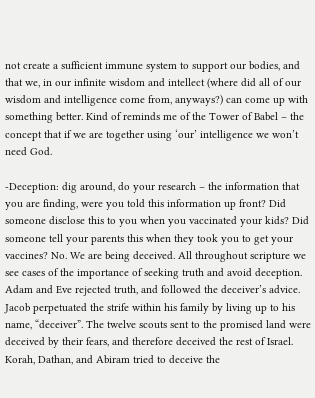not create a sufficient immune system to support our bodies, and that we, in our infinite wisdom and intellect (where did all of our wisdom and intelligence come from, anyways?) can come up with something better. Kind of reminds me of the Tower of Babel – the concept that if we are together using ‘our’ intelligence we won’t need God.

-Deception: dig around, do your research – the information that you are finding, were you told this information up front? Did someone disclose this to you when you vaccinated your kids? Did someone tell your parents this when they took you to get your vaccines? No. We are being deceived. All throughout scripture we see cases of the importance of seeking truth and avoid deception. Adam and Eve rejected truth, and followed the deceiver’s advice. Jacob perpetuated the strife within his family by living up to his name, “deceiver”. The twelve scouts sent to the promised land were deceived by their fears, and therefore deceived the rest of Israel. Korah, Dathan, and Abiram tried to deceive the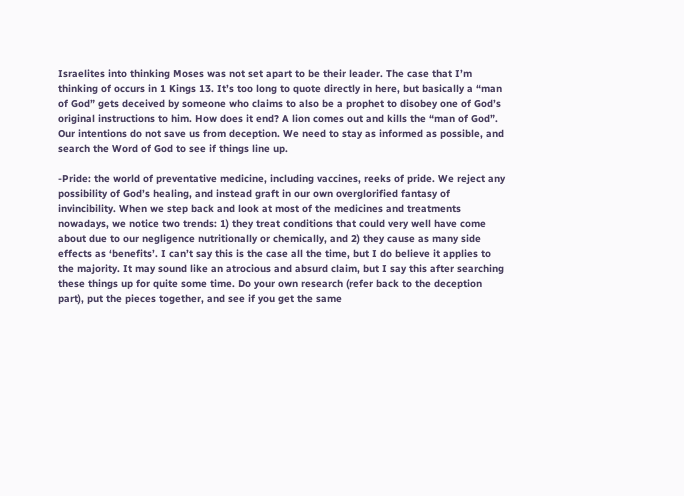Israelites into thinking Moses was not set apart to be their leader. The case that I’m thinking of occurs in 1 Kings 13. It’s too long to quote directly in here, but basically a “man of God” gets deceived by someone who claims to also be a prophet to disobey one of God’s original instructions to him. How does it end? A lion comes out and kills the “man of God”. Our intentions do not save us from deception. We need to stay as informed as possible, and search the Word of God to see if things line up.

-Pride: the world of preventative medicine, including vaccines, reeks of pride. We reject any possibility of God’s healing, and instead graft in our own overglorified fantasy of invincibility. When we step back and look at most of the medicines and treatments nowadays, we notice two trends: 1) they treat conditions that could very well have come about due to our negligence nutritionally or chemically, and 2) they cause as many side effects as ‘benefits’. I can’t say this is the case all the time, but I do believe it applies to the majority. It may sound like an atrocious and absurd claim, but I say this after searching these things up for quite some time. Do your own research (refer back to the deception part), put the pieces together, and see if you get the same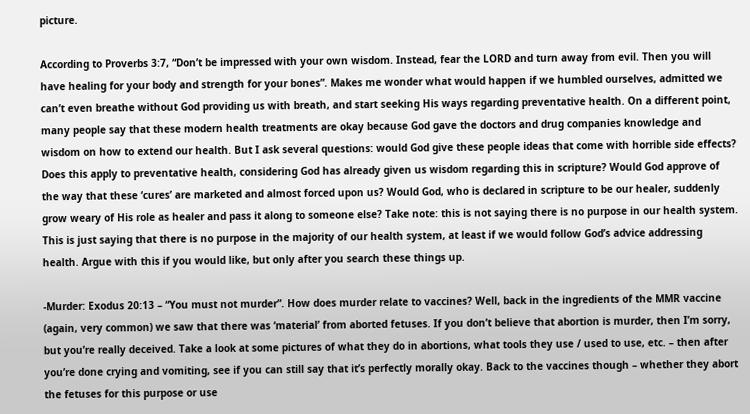picture.

According to Proverbs 3:7, “Don’t be impressed with your own wisdom. Instead, fear the LORD and turn away from evil. Then you will have healing for your body and strength for your bones”. Makes me wonder what would happen if we humbled ourselves, admitted we can’t even breathe without God providing us with breath, and start seeking His ways regarding preventative health. On a different point, many people say that these modern health treatments are okay because God gave the doctors and drug companies knowledge and wisdom on how to extend our health. But I ask several questions: would God give these people ideas that come with horrible side effects? Does this apply to preventative health, considering God has already given us wisdom regarding this in scripture? Would God approve of the way that these ‘cures’ are marketed and almost forced upon us? Would God, who is declared in scripture to be our healer, suddenly grow weary of His role as healer and pass it along to someone else? Take note: this is not saying there is no purpose in our health system. This is just saying that there is no purpose in the majority of our health system, at least if we would follow God’s advice addressing health. Argue with this if you would like, but only after you search these things up.

-Murder: Exodus 20:13 – “You must not murder”. How does murder relate to vaccines? Well, back in the ingredients of the MMR vaccine (again, very common) we saw that there was ‘material’ from aborted fetuses. If you don’t believe that abortion is murder, then I’m sorry, but you’re really deceived. Take a look at some pictures of what they do in abortions, what tools they use / used to use, etc. – then after you’re done crying and vomiting, see if you can still say that it’s perfectly morally okay. Back to the vaccines though – whether they abort the fetuses for this purpose or use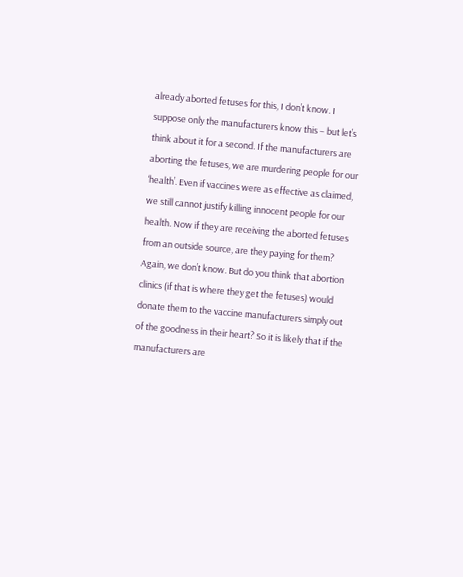already aborted fetuses for this, I don’t know. I suppose only the manufacturers know this – but let’s think about it for a second. If the manufacturers are aborting the fetuses, we are murdering people for our ‘health’. Even if vaccines were as effective as claimed, we still cannot justify killing innocent people for our health. Now if they are receiving the aborted fetuses from an outside source, are they paying for them? Again, we don’t know. But do you think that abortion clinics (if that is where they get the fetuses) would donate them to the vaccine manufacturers simply out of the goodness in their heart? So it is likely that if the manufacturers are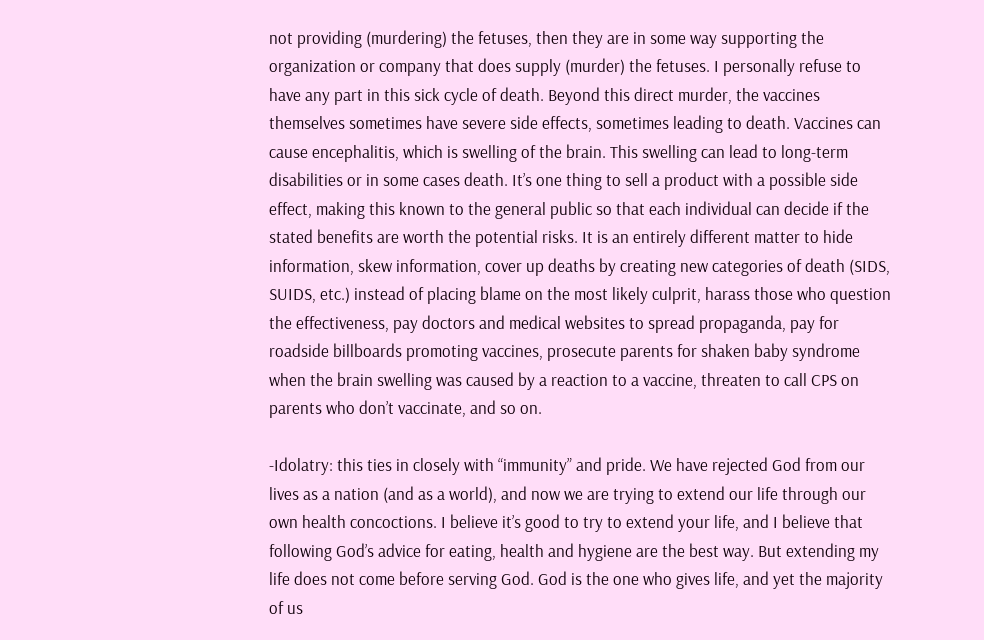not providing (murdering) the fetuses, then they are in some way supporting the organization or company that does supply (murder) the fetuses. I personally refuse to have any part in this sick cycle of death. Beyond this direct murder, the vaccines themselves sometimes have severe side effects, sometimes leading to death. Vaccines can cause encephalitis, which is swelling of the brain. This swelling can lead to long-term disabilities or in some cases death. It’s one thing to sell a product with a possible side effect, making this known to the general public so that each individual can decide if the stated benefits are worth the potential risks. It is an entirely different matter to hide information, skew information, cover up deaths by creating new categories of death (SIDS, SUIDS, etc.) instead of placing blame on the most likely culprit, harass those who question the effectiveness, pay doctors and medical websites to spread propaganda, pay for roadside billboards promoting vaccines, prosecute parents for shaken baby syndrome when the brain swelling was caused by a reaction to a vaccine, threaten to call CPS on parents who don’t vaccinate, and so on.

-Idolatry: this ties in closely with “immunity” and pride. We have rejected God from our lives as a nation (and as a world), and now we are trying to extend our life through our own health concoctions. I believe it’s good to try to extend your life, and I believe that following God’s advice for eating, health and hygiene are the best way. But extending my life does not come before serving God. God is the one who gives life, and yet the majority of us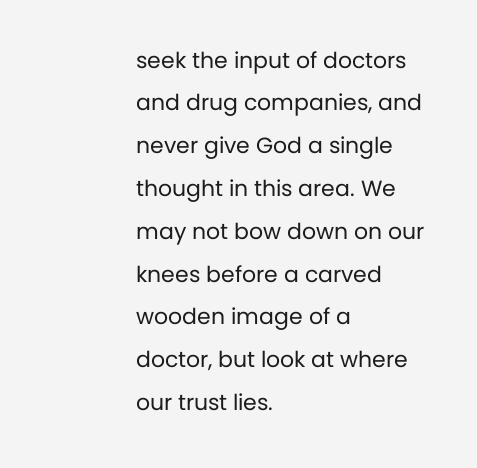seek the input of doctors and drug companies, and never give God a single thought in this area. We may not bow down on our knees before a carved wooden image of a doctor, but look at where our trust lies.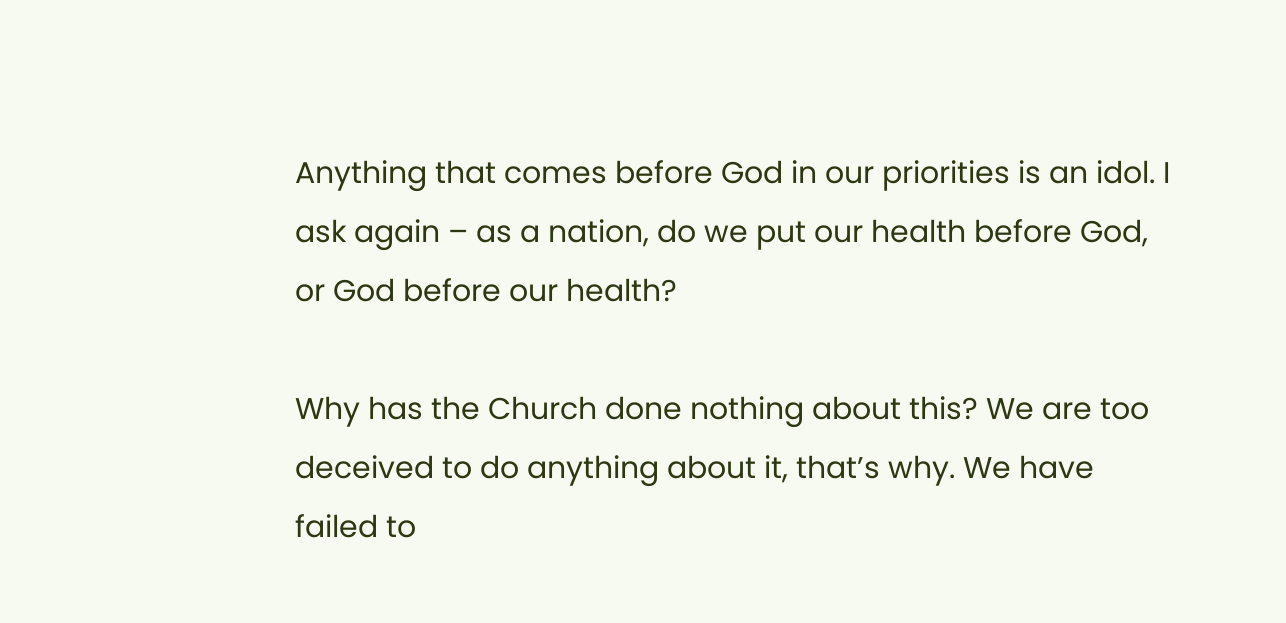Anything that comes before God in our priorities is an idol. I ask again – as a nation, do we put our health before God, or God before our health?

Why has the Church done nothing about this? We are too deceived to do anything about it, that’s why. We have failed to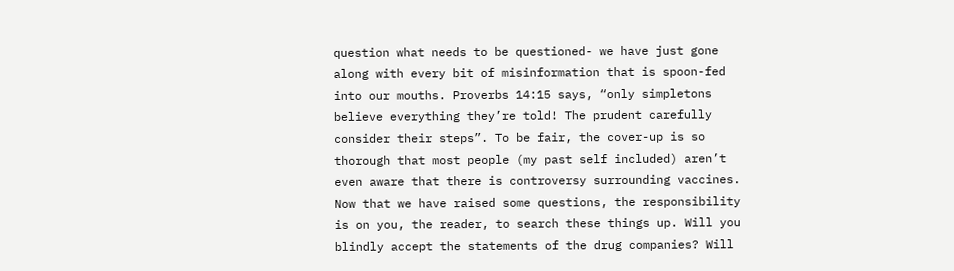question what needs to be questioned- we have just gone along with every bit of misinformation that is spoon-fed into our mouths. Proverbs 14:15 says, “only simpletons believe everything they’re told! The prudent carefully consider their steps”. To be fair, the cover-up is so thorough that most people (my past self included) aren’t even aware that there is controversy surrounding vaccines. Now that we have raised some questions, the responsibility is on you, the reader, to search these things up. Will you blindly accept the statements of the drug companies? Will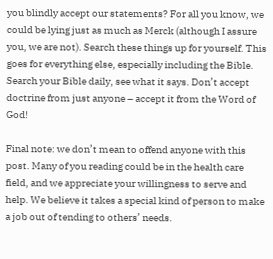you blindly accept our statements? For all you know, we could be lying just as much as Merck (although I assure you, we are not). Search these things up for yourself. This goes for everything else, especially including the Bible. Search your Bible daily, see what it says. Don’t accept doctrine from just anyone – accept it from the Word of God!

Final note: we don’t mean to offend anyone with this post. Many of you reading could be in the health care field, and we appreciate your willingness to serve and help. We believe it takes a special kind of person to make a job out of tending to others’ needs.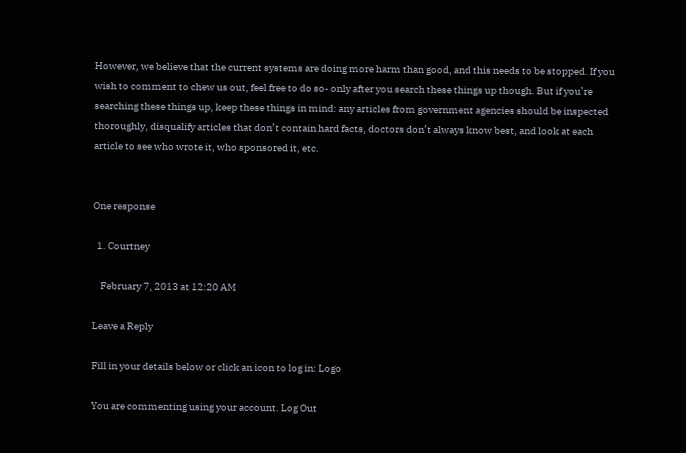However, we believe that the current systems are doing more harm than good, and this needs to be stopped. If you wish to comment to chew us out, feel free to do so- only after you search these things up though. But if you’re searching these things up, keep these things in mind: any articles from government agencies should be inspected thoroughly, disqualify articles that don’t contain hard facts, doctors don’t always know best, and look at each article to see who wrote it, who sponsored it, etc.


One response

  1. Courtney

    February 7, 2013 at 12:20 AM

Leave a Reply

Fill in your details below or click an icon to log in: Logo

You are commenting using your account. Log Out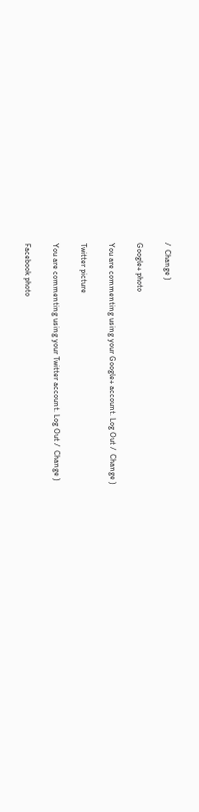/  Change )

Google+ photo

You are commenting using your Google+ account. Log Out /  Change )

Twitter picture

You are commenting using your Twitter account. Log Out /  Change )

Facebook photo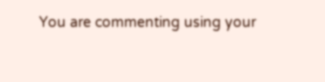You are commenting using your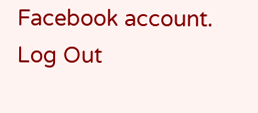Facebook account. Log Out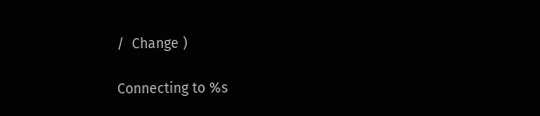/  Change )

Connecting to %s